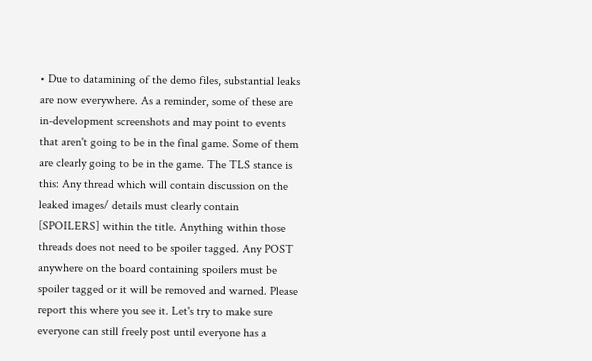• Due to datamining of the demo files, substantial leaks are now everywhere. As a reminder, some of these are in-development screenshots and may point to events that aren't going to be in the final game. Some of them are clearly going to be in the game. The TLS stance is this: Any thread which will contain discussion on the leaked images/ details must clearly contain [SPOILERS] within the title. Anything within those threads does not need to be spoiler tagged. Any POST anywhere on the board containing spoilers must be spoiler tagged or it will be removed and warned. Please report this where you see it. Let's try to make sure everyone can still freely post until everyone has a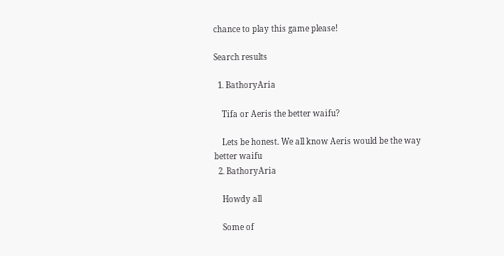chance to play this game please!

Search results

  1. BathoryAria

    Tifa or Aeris the better waifu?

    Lets be honest. We all know Aeris would be the way better waifu
  2. BathoryAria

    Howdy all

    Some of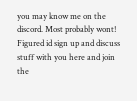you may know me on the discord. Most probably wont! Figured id sign up and discuss stuff with you here and join the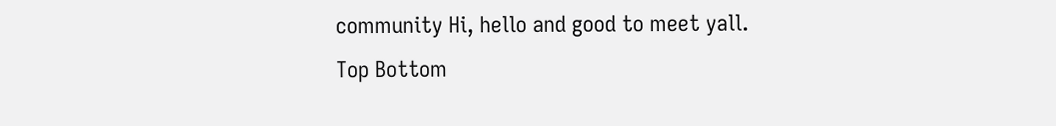community Hi, hello and good to meet yall.
Top Bottom